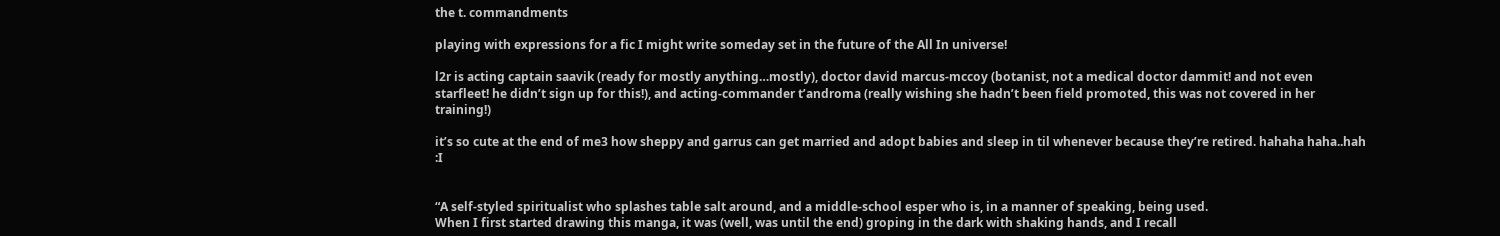the t. commandments

playing with expressions for a fic I might write someday set in the future of the All In universe!

l2r is acting captain saavik (ready for mostly anything…mostly), doctor david marcus-mccoy (botanist, not a medical doctor dammit! and not even starfleet! he didn’t sign up for this!), and acting-commander t’androma (really wishing she hadn’t been field promoted, this was not covered in her training!)

it’s so cute at the end of me3 how sheppy and garrus can get married and adopt babies and sleep in til whenever because they’re retired. hahaha haha..hah :I


“A self-styled spiritualist who splashes table salt around, and a middle-school esper who is, in a manner of speaking, being used.
When I first started drawing this manga, it was (well, was until the end) groping in the dark with shaking hands, and I recall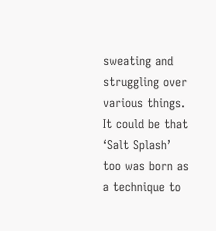sweating and struggling over various things.
It could be that ‘Salt Splash’ too was born as a technique to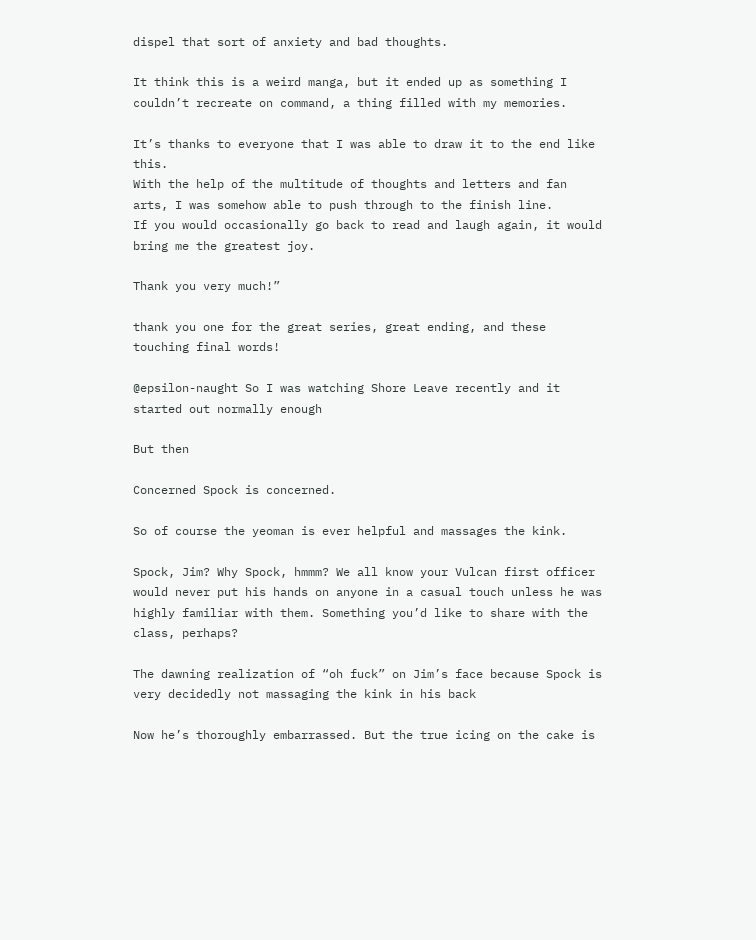dispel that sort of anxiety and bad thoughts.

It think this is a weird manga, but it ended up as something I couldn’t recreate on command, a thing filled with my memories.

It’s thanks to everyone that I was able to draw it to the end like this.
With the help of the multitude of thoughts and letters and fan arts, I was somehow able to push through to the finish line.
If you would occasionally go back to read and laugh again, it would bring me the greatest joy.

Thank you very much!”

thank you one for the great series, great ending, and these touching final words!

@epsilon-naught So I was watching Shore Leave recently and it started out normally enough

But then

Concerned Spock is concerned.

So of course the yeoman is ever helpful and massages the kink.

Spock, Jim? Why Spock, hmmm? We all know your Vulcan first officer would never put his hands on anyone in a casual touch unless he was highly familiar with them. Something you’d like to share with the class, perhaps?

The dawning realization of “oh fuck” on Jim’s face because Spock is very decidedly not massaging the kink in his back

Now he’s thoroughly embarrassed. But the true icing on the cake is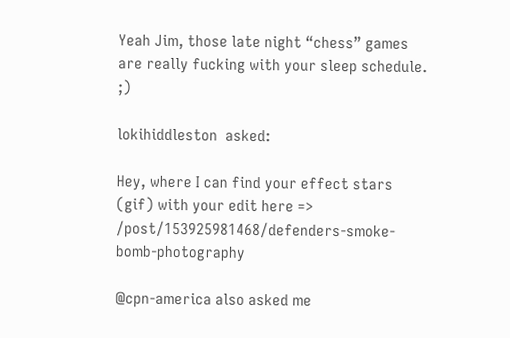Yeah Jim, those late night “chess” games are really fucking with your sleep schedule. ;)

lokihiddleston  asked:

Hey, where I can find your effect stars (gif) with your edit here => /post/153925981468/defenders-smoke-bomb-photography

@cpn-america also asked me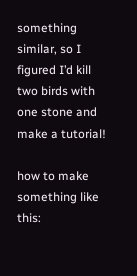something similar, so I figured I’d kill two birds with one stone and make a tutorial!

how to make something like this: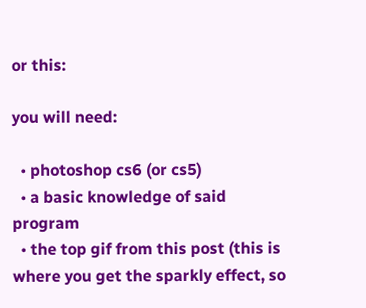or this:

you will need:

  • photoshop cs6 (or cs5)
  • a basic knowledge of said program
  • the top gif from this post (this is where you get the sparkly effect, so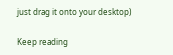just drag it onto your desktop)

Keep reading